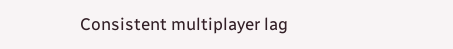Consistent multiplayer lag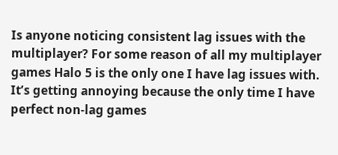Is anyone noticing consistent lag issues with the multiplayer? For some reason of all my multiplayer games Halo 5 is the only one I have lag issues with. It’s getting annoying because the only time I have perfect non-lag games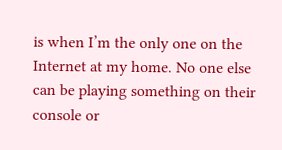is when I’m the only one on the Internet at my home. No one else can be playing something on their console or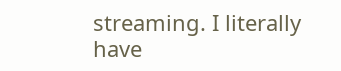streaming. I literally have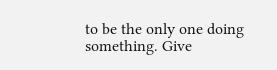to be the only one doing something. Give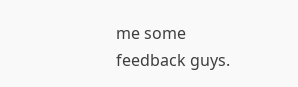me some feedback guys.